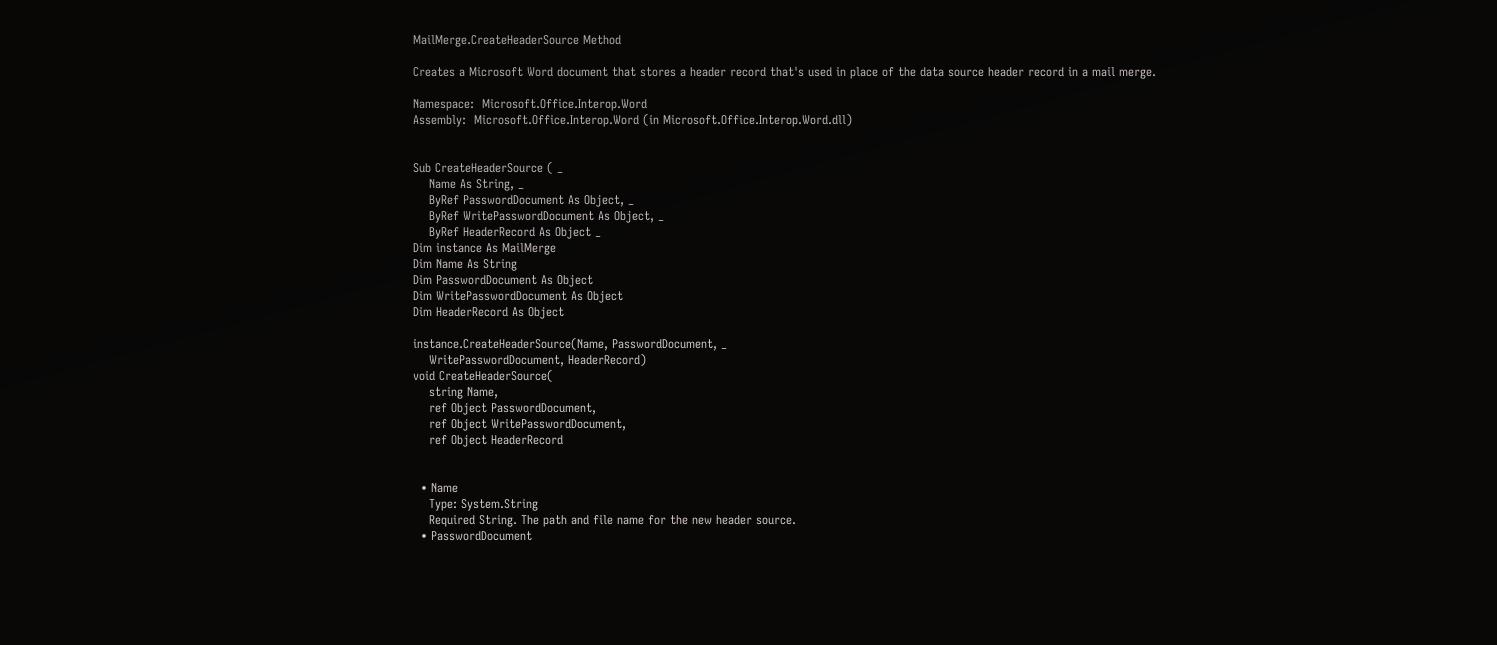MailMerge.CreateHeaderSource Method

Creates a Microsoft Word document that stores a header record that's used in place of the data source header record in a mail merge.

Namespace:  Microsoft.Office.Interop.Word
Assembly:  Microsoft.Office.Interop.Word (in Microsoft.Office.Interop.Word.dll)


Sub CreateHeaderSource ( _
    Name As String, _
    ByRef PasswordDocument As Object, _
    ByRef WritePasswordDocument As Object, _
    ByRef HeaderRecord As Object _
Dim instance As MailMerge
Dim Name As String
Dim PasswordDocument As Object
Dim WritePasswordDocument As Object
Dim HeaderRecord As Object

instance.CreateHeaderSource(Name, PasswordDocument, _
    WritePasswordDocument, HeaderRecord)
void CreateHeaderSource(
    string Name,
    ref Object PasswordDocument,
    ref Object WritePasswordDocument,
    ref Object HeaderRecord


  • Name
    Type: System.String
    Required String. The path and file name for the new header source.
  • PasswordDocument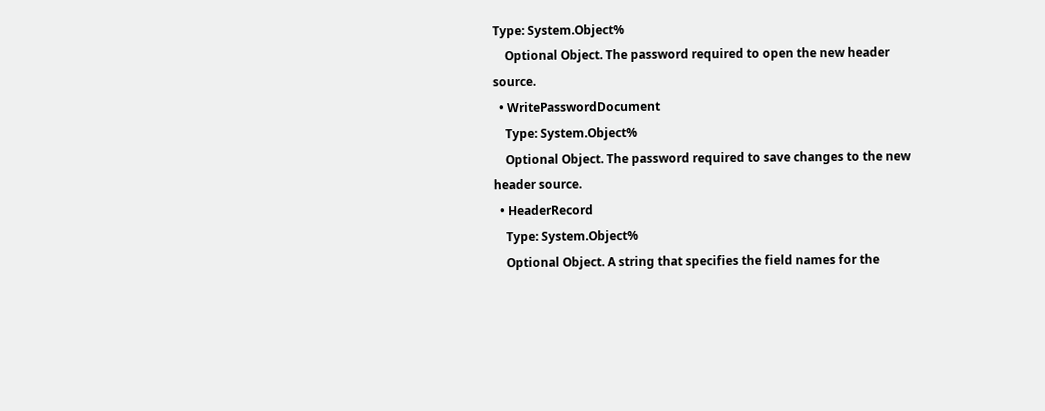Type: System.Object%
    Optional Object. The password required to open the new header source.
  • WritePasswordDocument
    Type: System.Object%
    Optional Object. The password required to save changes to the new header source.
  • HeaderRecord
    Type: System.Object%
    Optional Object. A string that specifies the field names for the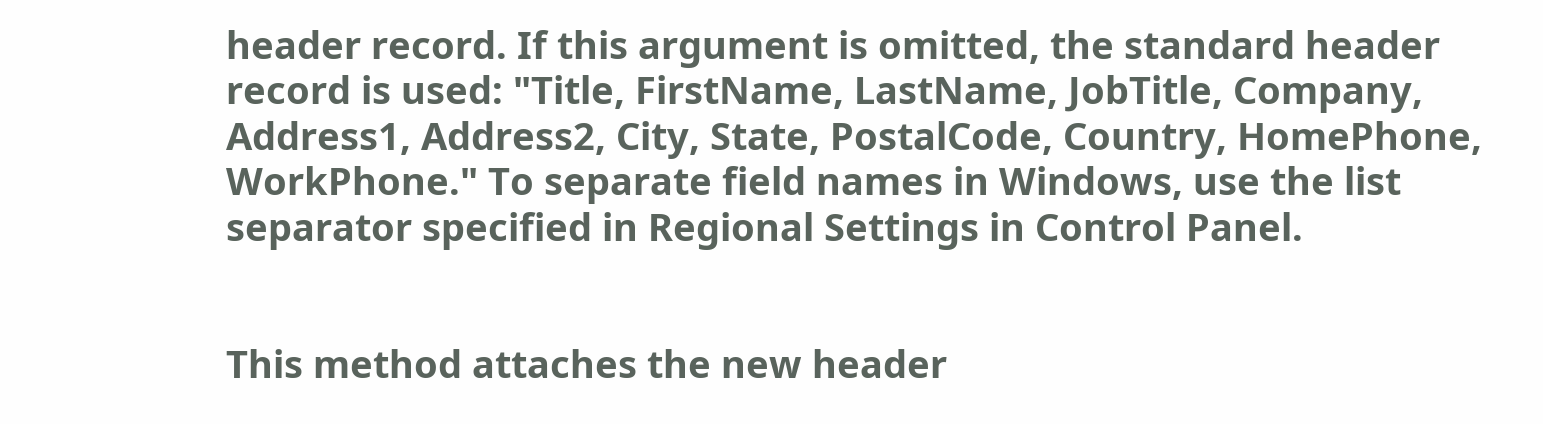header record. If this argument is omitted, the standard header record is used: "Title, FirstName, LastName, JobTitle, Company, Address1, Address2, City, State, PostalCode, Country, HomePhone, WorkPhone." To separate field names in Windows, use the list separator specified in Regional Settings in Control Panel.


This method attaches the new header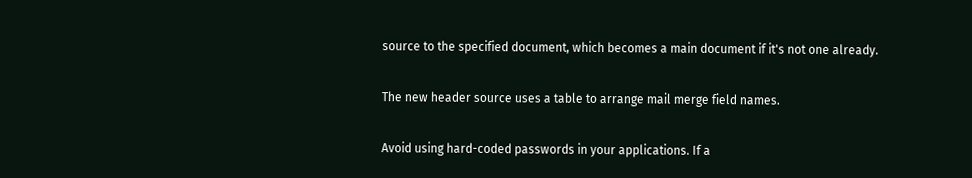source to the specified document, which becomes a main document if it's not one already.

The new header source uses a table to arrange mail merge field names.

Avoid using hard-coded passwords in your applications. If a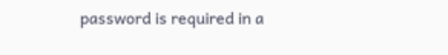password is required in a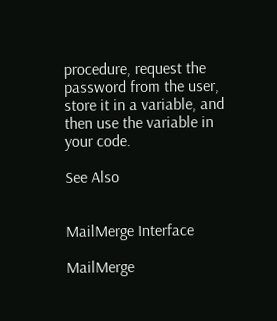procedure, request the password from the user, store it in a variable, and then use the variable in your code.

See Also


MailMerge Interface

MailMerge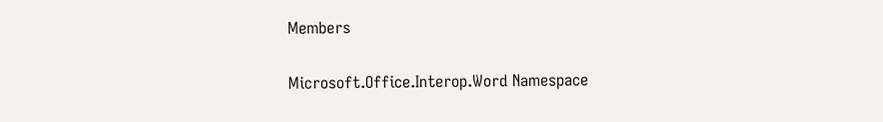Members

Microsoft.Office.Interop.Word Namespace